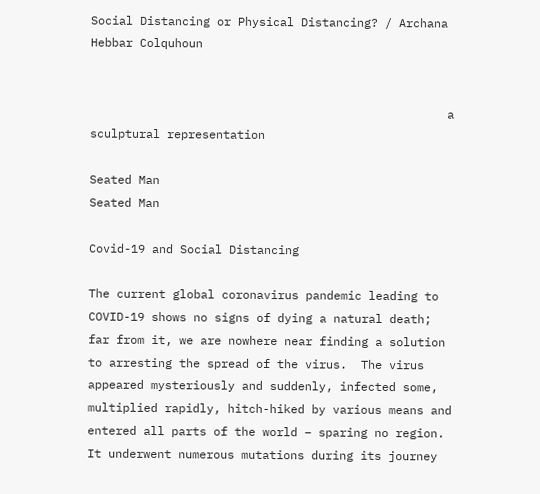Social Distancing or Physical Distancing? / Archana Hebbar Colquhoun


                                                   a sculptural representation

Seated Man
Seated Man

Covid-19 and Social Distancing

The current global coronavirus pandemic leading to COVID-19 shows no signs of dying a natural death; far from it, we are nowhere near finding a solution to arresting the spread of the virus.  The virus appeared mysteriously and suddenly, infected some, multiplied rapidly, hitch-hiked by various means and entered all parts of the world – sparing no region. It underwent numerous mutations during its journey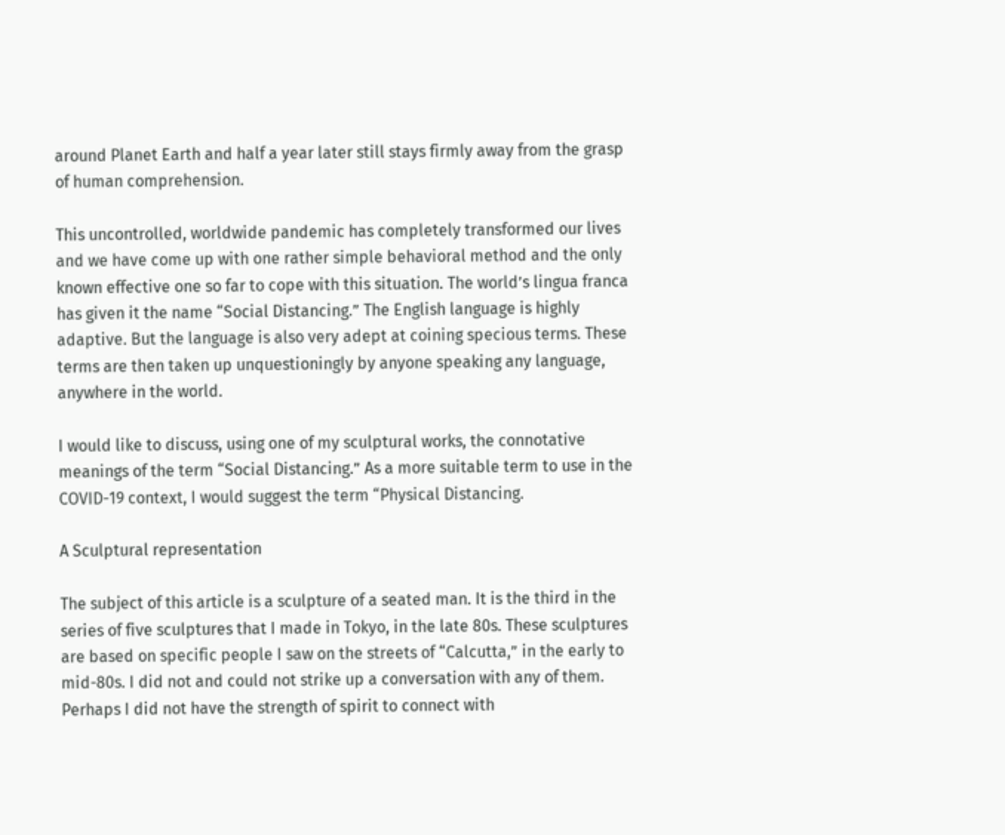around Planet Earth and half a year later still stays firmly away from the grasp of human comprehension.

This uncontrolled, worldwide pandemic has completely transformed our lives and we have come up with one rather simple behavioral method and the only known effective one so far to cope with this situation. The world’s lingua franca has given it the name “Social Distancing.” The English language is highly adaptive. But the language is also very adept at coining specious terms. These terms are then taken up unquestioningly by anyone speaking any language, anywhere in the world.

I would like to discuss, using one of my sculptural works, the connotative meanings of the term “Social Distancing.” As a more suitable term to use in the COVID-19 context, I would suggest the term “Physical Distancing.

A Sculptural representation

The subject of this article is a sculpture of a seated man. It is the third in the series of five sculptures that I made in Tokyo, in the late 80s. These sculptures are based on specific people I saw on the streets of “Calcutta,” in the early to mid-80s. I did not and could not strike up a conversation with any of them. Perhaps I did not have the strength of spirit to connect with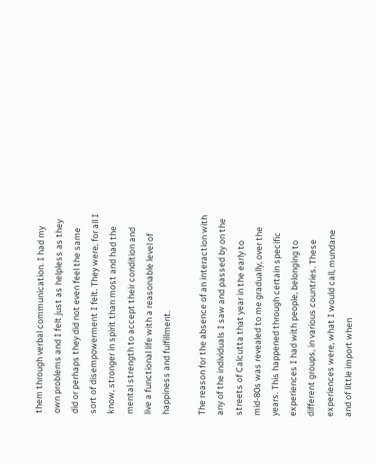them through verbal communication. I had my own problems and I felt just as helpless as they did or perhaps they did not even feel the same sort of disempowerment I felt. They were, for all I know, stronger in spirit than most and had the mental strength to accept their condition and live a functional life with a reasonable level of happiness and fulfillment.

The reason for the absence of an interaction with any of the individuals I saw and passed by on the streets of Calcutta that year in the early to mid-80s was revealed to me gradually, over the years. This happened through certain specific experiences I had with people, belonging to different groups, in various countries. These experiences were, what I would call, mundane and of little import when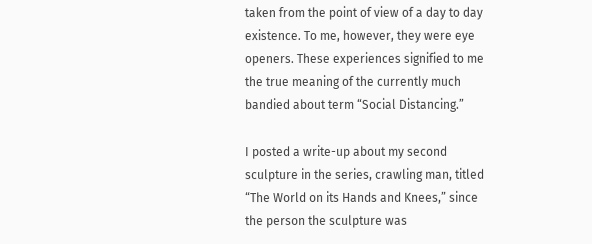taken from the point of view of a day to day existence. To me, however, they were eye openers. These experiences signified to me the true meaning of the currently much bandied about term “Social Distancing.”

I posted a write-up about my second sculpture in the series, crawling man, titled “The World on its Hands and Knees,” since the person the sculpture was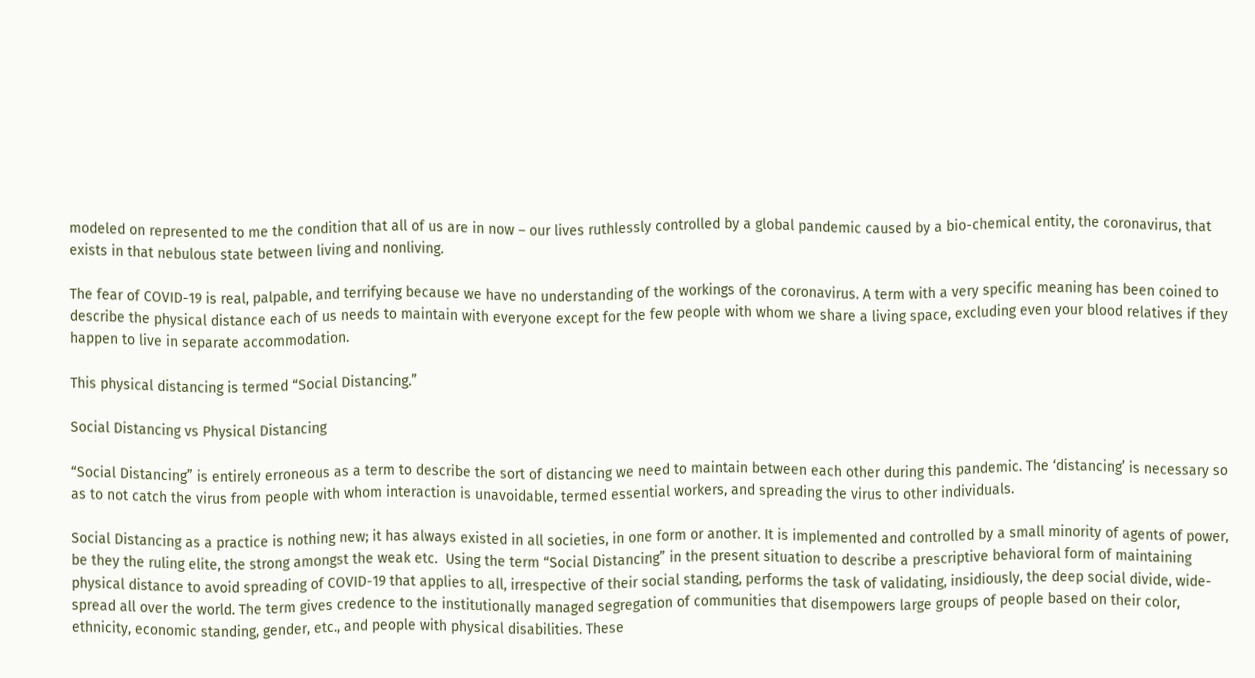modeled on represented to me the condition that all of us are in now – our lives ruthlessly controlled by a global pandemic caused by a bio-chemical entity, the coronavirus, that exists in that nebulous state between living and nonliving.

The fear of COVID-19 is real, palpable, and terrifying because we have no understanding of the workings of the coronavirus. A term with a very specific meaning has been coined to describe the physical distance each of us needs to maintain with everyone except for the few people with whom we share a living space, excluding even your blood relatives if they happen to live in separate accommodation.

This physical distancing is termed “Social Distancing.”

Social Distancing vs Physical Distancing

“Social Distancing” is entirely erroneous as a term to describe the sort of distancing we need to maintain between each other during this pandemic. The ‘distancing’ is necessary so as to not catch the virus from people with whom interaction is unavoidable, termed essential workers, and spreading the virus to other individuals.

Social Distancing as a practice is nothing new; it has always existed in all societies, in one form or another. It is implemented and controlled by a small minority of agents of power, be they the ruling elite, the strong amongst the weak etc.  Using the term “Social Distancing” in the present situation to describe a prescriptive behavioral form of maintaining physical distance to avoid spreading of COVID-19 that applies to all, irrespective of their social standing, performs the task of validating, insidiously, the deep social divide, wide-spread all over the world. The term gives credence to the institutionally managed segregation of communities that disempowers large groups of people based on their color, ethnicity, economic standing, gender, etc., and people with physical disabilities. These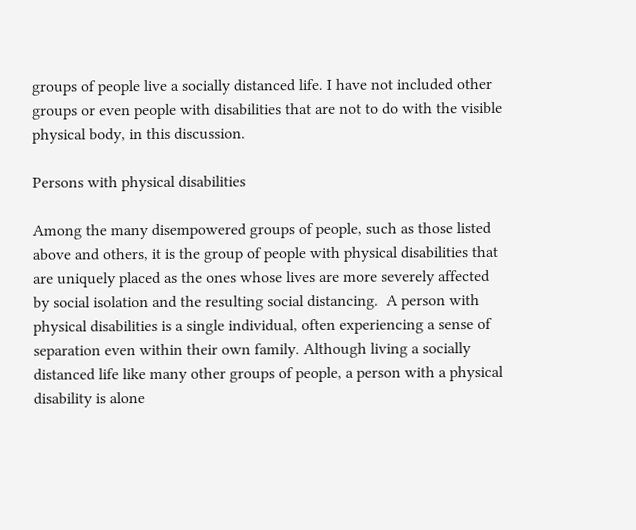groups of people live a socially distanced life. I have not included other groups or even people with disabilities that are not to do with the visible physical body, in this discussion.

Persons with physical disabilities

Among the many disempowered groups of people, such as those listed above and others, it is the group of people with physical disabilities that are uniquely placed as the ones whose lives are more severely affected by social isolation and the resulting social distancing.  A person with physical disabilities is a single individual, often experiencing a sense of separation even within their own family. Although living a socially distanced life like many other groups of people, a person with a physical disability is alone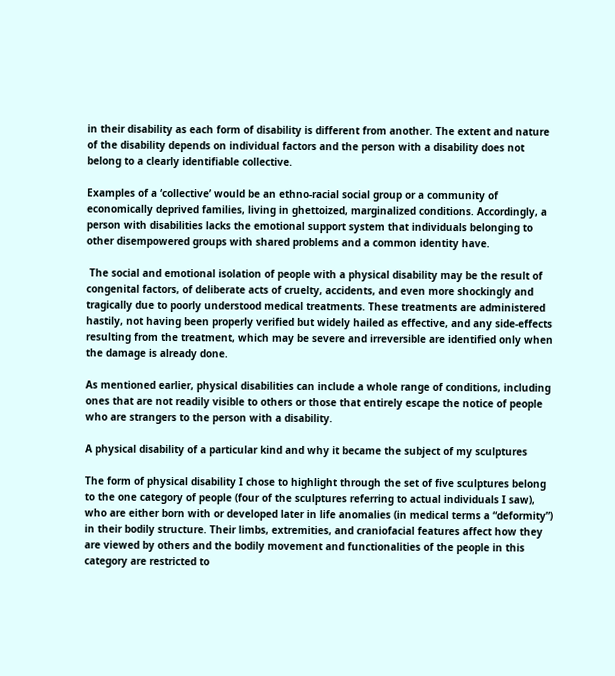in their disability as each form of disability is different from another. The extent and nature of the disability depends on individual factors and the person with a disability does not belong to a clearly identifiable collective.

Examples of a ‘collective’ would be an ethno-racial social group or a community of economically deprived families, living in ghettoized, marginalized conditions. Accordingly, a person with disabilities lacks the emotional support system that individuals belonging to other disempowered groups with shared problems and a common identity have.

 The social and emotional isolation of people with a physical disability may be the result of congenital factors, of deliberate acts of cruelty, accidents, and even more shockingly and tragically due to poorly understood medical treatments. These treatments are administered hastily, not having been properly verified but widely hailed as effective, and any side-effects resulting from the treatment, which may be severe and irreversible are identified only when the damage is already done.

As mentioned earlier, physical disabilities can include a whole range of conditions, including ones that are not readily visible to others or those that entirely escape the notice of people who are strangers to the person with a disability.

A physical disability of a particular kind and why it became the subject of my sculptures

The form of physical disability I chose to highlight through the set of five sculptures belong to the one category of people (four of the sculptures referring to actual individuals I saw), who are either born with or developed later in life anomalies (in medical terms a “deformity”) in their bodily structure. Their limbs, extremities, and craniofacial features affect how they are viewed by others and the bodily movement and functionalities of the people in this category are restricted to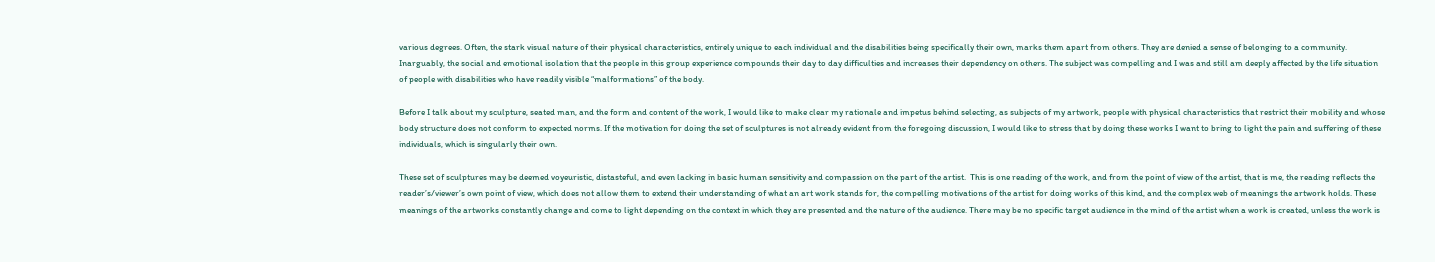various degrees. Often, the stark visual nature of their physical characteristics, entirely unique to each individual and the disabilities being specifically their own, marks them apart from others. They are denied a sense of belonging to a community. Inarguably, the social and emotional isolation that the people in this group experience compounds their day to day difficulties and increases their dependency on others. The subject was compelling and I was and still am deeply affected by the life situation of people with disabilities who have readily visible “malformations” of the body.

Before I talk about my sculpture, seated man, and the form and content of the work, I would like to make clear my rationale and impetus behind selecting, as subjects of my artwork, people with physical characteristics that restrict their mobility and whose body structure does not conform to expected norms. If the motivation for doing the set of sculptures is not already evident from the foregoing discussion, I would like to stress that by doing these works I want to bring to light the pain and suffering of these individuals, which is singularly their own.

These set of sculptures may be deemed voyeuristic, distasteful, and even lacking in basic human sensitivity and compassion on the part of the artist.  This is one reading of the work, and from the point of view of the artist, that is me, the reading reflects the reader’s/viewer’s own point of view, which does not allow them to extend their understanding of what an art work stands for, the compelling motivations of the artist for doing works of this kind, and the complex web of meanings the artwork holds. These meanings of the artworks constantly change and come to light depending on the context in which they are presented and the nature of the audience. There may be no specific target audience in the mind of the artist when a work is created, unless the work is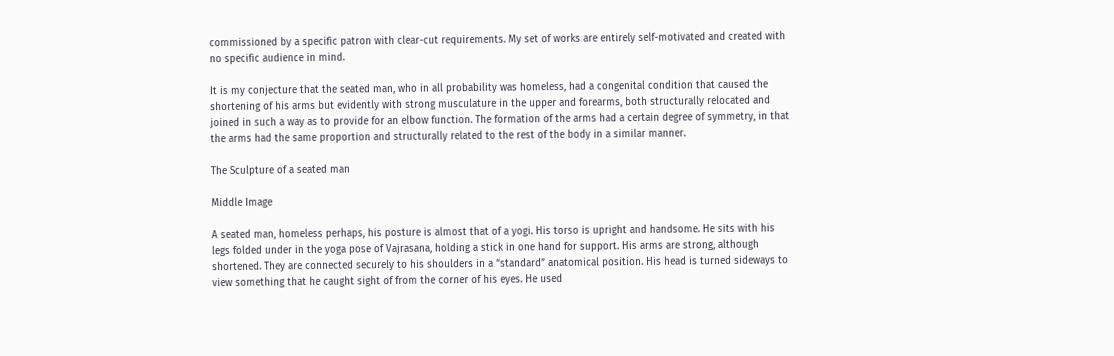commissioned by a specific patron with clear-cut requirements. My set of works are entirely self-motivated and created with no specific audience in mind.

It is my conjecture that the seated man, who in all probability was homeless, had a congenital condition that caused the shortening of his arms but evidently with strong musculature in the upper and forearms, both structurally relocated and joined in such a way as to provide for an elbow function. The formation of the arms had a certain degree of symmetry, in that the arms had the same proportion and structurally related to the rest of the body in a similar manner.

The Sculpture of a seated man

Middle Image

A seated man, homeless perhaps, his posture is almost that of a yogi. His torso is upright and handsome. He sits with his legs folded under in the yoga pose of Vajrasana, holding a stick in one hand for support. His arms are strong, although shortened. They are connected securely to his shoulders in a “standard” anatomical position. His head is turned sideways to view something that he caught sight of from the corner of his eyes. He used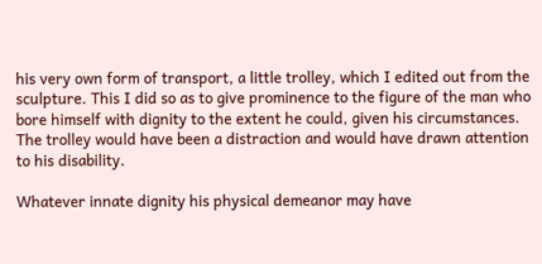his very own form of transport, a little trolley, which I edited out from the sculpture. This I did so as to give prominence to the figure of the man who bore himself with dignity to the extent he could, given his circumstances. The trolley would have been a distraction and would have drawn attention to his disability.

Whatever innate dignity his physical demeanor may have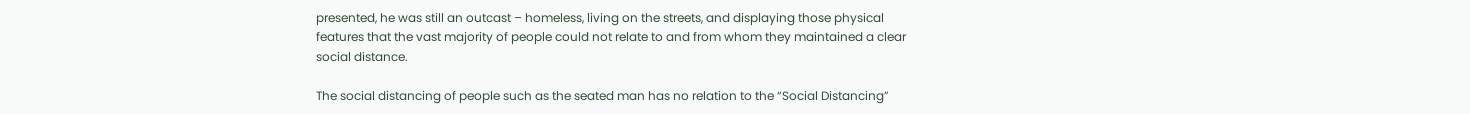presented, he was still an outcast – homeless, living on the streets, and displaying those physical features that the vast majority of people could not relate to and from whom they maintained a clear social distance.

The social distancing of people such as the seated man has no relation to the “Social Distancing”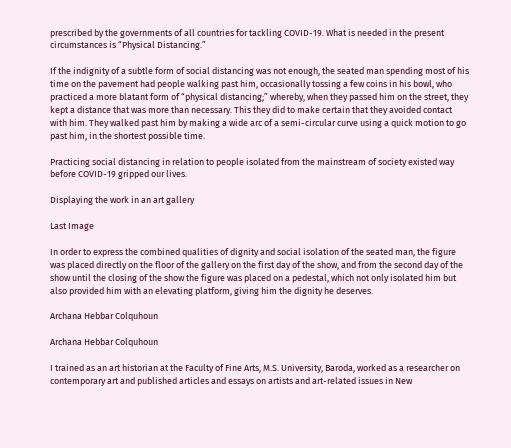prescribed by the governments of all countries for tackling COVID-19. What is needed in the present circumstances is “Physical Distancing.”

If the indignity of a subtle form of social distancing was not enough, the seated man spending most of his time on the pavement had people walking past him, occasionally tossing a few coins in his bowl, who practiced a more blatant form of “physical distancing;” whereby, when they passed him on the street, they kept a distance that was more than necessary. This they did to make certain that they avoided contact with him. They walked past him by making a wide arc of a semi-circular curve using a quick motion to go past him, in the shortest possible time.

Practicing social distancing in relation to people isolated from the mainstream of society existed way before COVID-19 gripped our lives.

Displaying the work in an art gallery

Last Image

In order to express the combined qualities of dignity and social isolation of the seated man, the figure was placed directly on the floor of the gallery on the first day of the show, and from the second day of the show until the closing of the show the figure was placed on a pedestal, which not only isolated him but also provided him with an elevating platform, giving him the dignity he deserves.

Archana Hebbar Colquhoun

Archana Hebbar Colquhoun

I trained as an art historian at the Faculty of Fine Arts, M.S. University, Baroda, worked as a researcher on contemporary art and published articles and essays on artists and art-related issues in New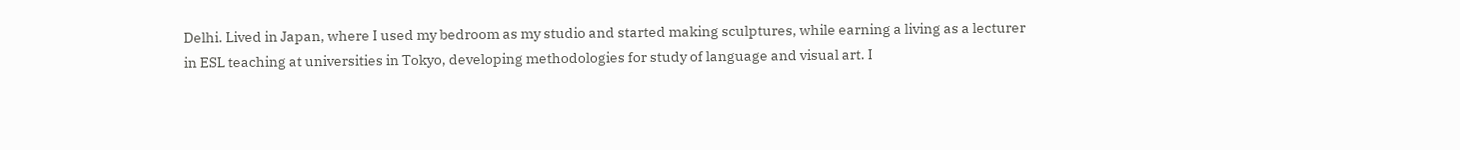Delhi. Lived in Japan, where I used my bedroom as my studio and started making sculptures, while earning a living as a lecturer in ESL teaching at universities in Tokyo, developing methodologies for study of language and visual art. I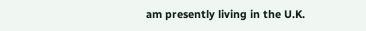am presently living in the U.K.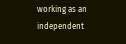working as an independent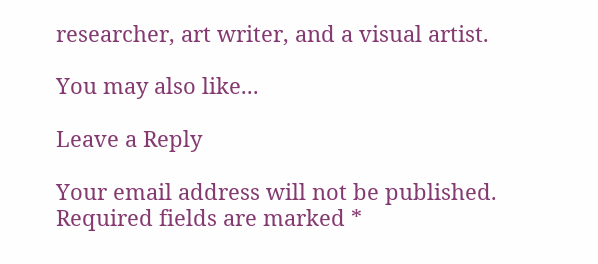researcher, art writer, and a visual artist.

You may also like...

Leave a Reply

Your email address will not be published. Required fields are marked *